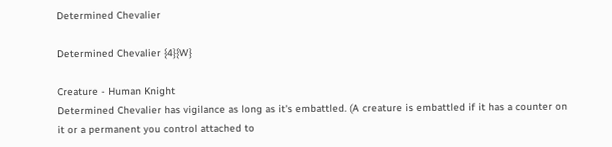Determined Chevalier

Determined Chevalier {4}{W}

Creature - Human Knight
Determined Chevalier has vigilance as long as it's embattled. (A creature is embattled if it has a counter on it or a permanent you control attached to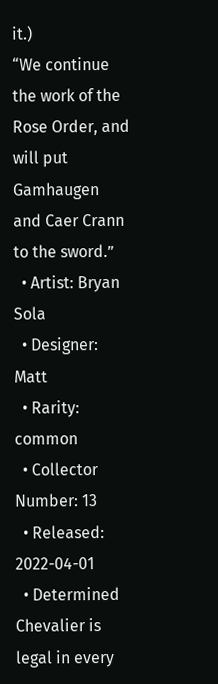it.)
“We continue the work of the Rose Order, and will put Gamhaugen and Caer Crann to the sword.”
  • Artist: Bryan Sola
  • Designer: Matt
  • Rarity: common
  • Collector Number: 13
  • Released: 2022-04-01
  • Determined Chevalier is legal in every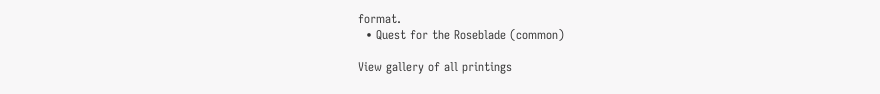format.
  • Quest for the Roseblade (common)

View gallery of all printings